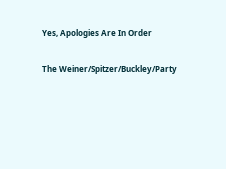Yes, Apologies Are In Order

The Weiner/Spitzer/Buckley/Party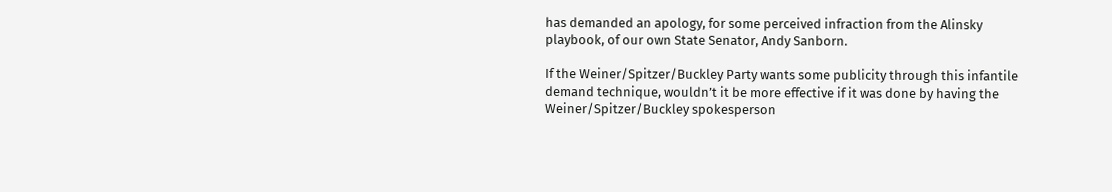has demanded an apology, for some perceived infraction from the Alinsky playbook, of our own State Senator, Andy Sanborn.

If the Weiner/Spitzer/Buckley Party wants some publicity through this infantile demand technique, wouldn’t it be more effective if it was done by having the Weiner/Spitzer/Buckley spokesperson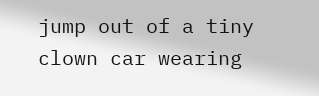jump out of a tiny clown car wearing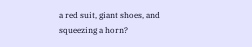a red suit, giant shoes, and squeezing a horn?